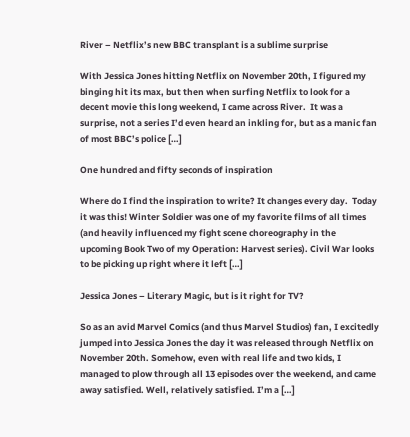River – Netflix’s new BBC transplant is a sublime surprise

With Jessica Jones hitting Netflix on November 20th, I figured my binging hit its max, but then when surfing Netflix to look for a decent movie this long weekend, I came across River.  It was a surprise, not a series I’d even heard an inkling for, but as a manic fan of most BBC’s police […]

One hundred and fifty seconds of inspiration

Where do I find the inspiration to write? It changes every day.  Today it was this! Winter Soldier was one of my favorite films of all times (and heavily influenced my fight scene choreography in the upcoming Book Two of my Operation: Harvest series). Civil War looks to be picking up right where it left […]

Jessica Jones – Literary Magic, but is it right for TV?

So as an avid Marvel Comics (and thus Marvel Studios) fan, I excitedly jumped into Jessica Jones the day it was released through Netflix on November 20th. Somehow, even with real life and two kids, I managed to plow through all 13 episodes over the weekend, and came away satisfied. Well, relatively satisfied. I’m a […]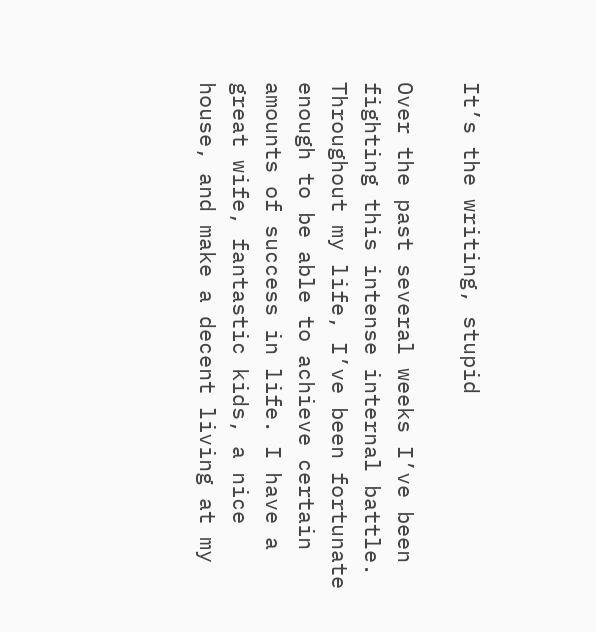It’s the writing, stupid

Over the past several weeks I’ve been fighting this intense internal battle. Throughout my life, I’ve been fortunate enough to be able to achieve certain amounts of success in life. I have a great wife, fantastic kids, a nice house, and make a decent living at my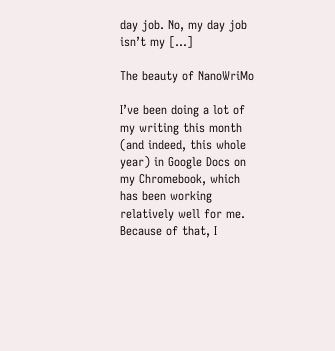day job. No, my day job isn’t my […]

The beauty of NanoWriMo

I’ve been doing a lot of my writing this month (and indeed, this whole year) in Google Docs on my Chromebook, which has been working relatively well for me.  Because of that, I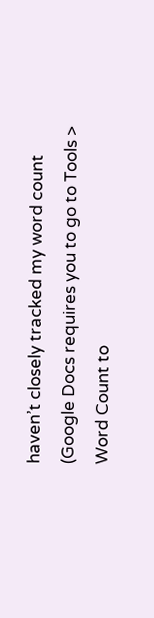haven’t closely tracked my word count (Google Docs requires you to go to Tools > Word Count to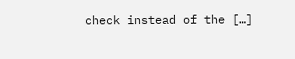check instead of the […]